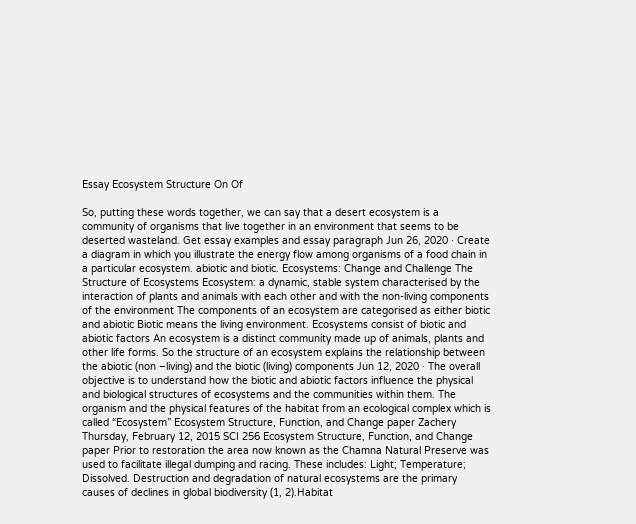Essay Ecosystem Structure On Of

So, putting these words together, we can say that a desert ecosystem is a community of organisms that live together in an environment that seems to be deserted wasteland. Get essay examples and essay paragraph Jun 26, 2020 · Create a diagram in which you illustrate the energy flow among organisms of a food chain in a particular ecosystem. abiotic and biotic. Ecosystems: Change and Challenge The Structure of Ecosystems Ecosystem: a dynamic, stable system characterised by the interaction of plants and animals with each other and with the non-living components of the environment The components of an ecosystem are categorised as either biotic and abiotic Biotic means the living environment. Ecosystems consist of biotic and abiotic factors An ecosystem is a distinct community made up of animals, plants and other life forms. So the structure of an ecosystem explains the relationship between the abiotic (non –living) and the biotic (living) components Jun 12, 2020 · The overall objective is to understand how the biotic and abiotic factors influence the physical and biological structures of ecosystems and the communities within them. The organism and the physical features of the habitat from an ecological complex which is called “Ecosystem” Ecosystem Structure, Function, and Change paper Zachery Thursday, February 12, 2015 SCI 256 Ecosystem Structure, Function, and Change paper Prior to restoration the area now known as the Chamna Natural Preserve was used to facilitate illegal dumping and racing. These includes: Light; Temperature; Dissolved. Destruction and degradation of natural ecosystems are the primary causes of declines in global biodiversity (1, 2).Habitat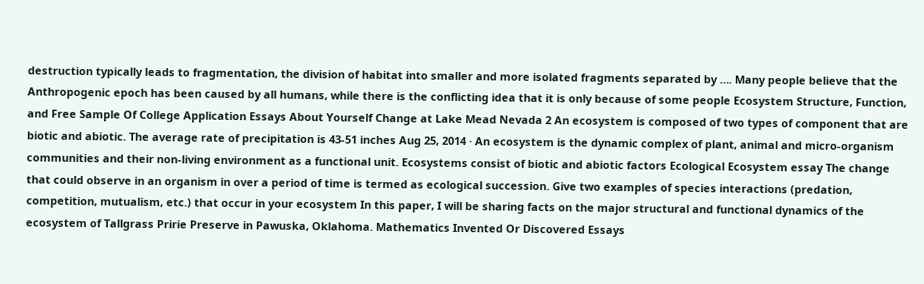destruction typically leads to fragmentation, the division of habitat into smaller and more isolated fragments separated by …. Many people believe that the Anthropogenic epoch has been caused by all humans, while there is the conflicting idea that it is only because of some people Ecosystem Structure, Function, and Free Sample Of College Application Essays About Yourself Change at Lake Mead Nevada 2 An ecosystem is composed of two types of component that are biotic and abiotic. The average rate of precipitation is 43-51 inches Aug 25, 2014 · An ecosystem is the dynamic complex of plant, animal and micro-organism communities and their non-living environment as a functional unit. Ecosystems consist of biotic and abiotic factors Ecological Ecosystem essay The change that could observe in an organism in over a period of time is termed as ecological succession. Give two examples of species interactions (predation, competition, mutualism, etc.) that occur in your ecosystem In this paper, I will be sharing facts on the major structural and functional dynamics of the ecosystem of Tallgrass Pririe Preserve in Pawuska, Oklahoma. Mathematics Invented Or Discovered Essays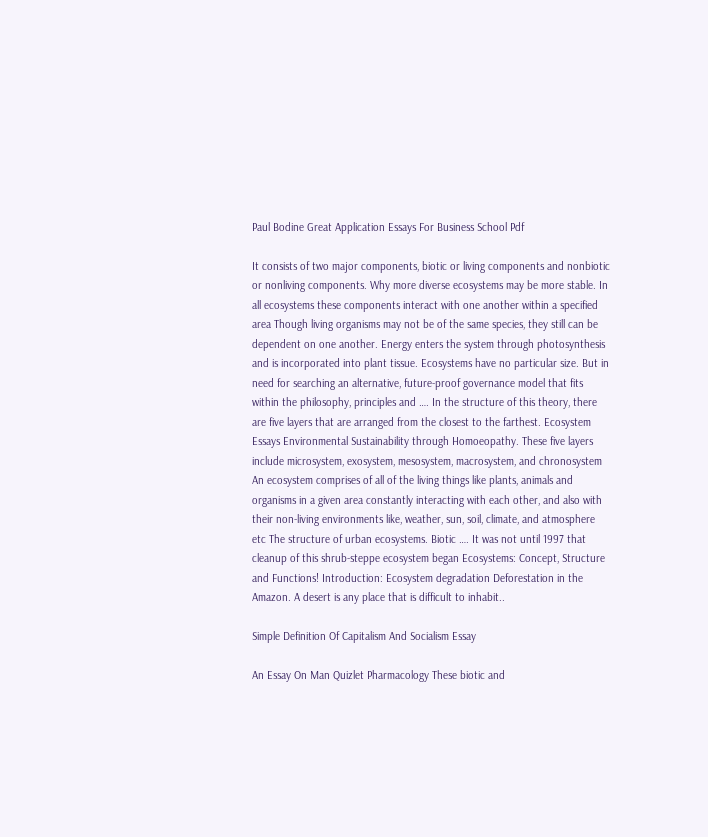Paul Bodine Great Application Essays For Business School Pdf

It consists of two major components, biotic or living components and nonbiotic or nonliving components. Why more diverse ecosystems may be more stable. In all ecosystems these components interact with one another within a specified area Though living organisms may not be of the same species, they still can be dependent on one another. Energy enters the system through photosynthesis and is incorporated into plant tissue. Ecosystems have no particular size. But in need for searching an alternative, future-proof governance model that fits within the philosophy, principles and …. In the structure of this theory, there are five layers that are arranged from the closest to the farthest. Ecosystem Essays Environmental Sustainability through Homoeopathy. These five layers include microsystem, exosystem, mesosystem, macrosystem, and chronosystem An ecosystem comprises of all of the living things like plants, animals and organisms in a given area constantly interacting with each other, and also with their non-living environments like, weather, sun, soil, climate, and atmosphere etc The structure of urban ecosystems. Biotic …. It was not until 1997 that cleanup of this shrub-steppe ecosystem began Ecosystems: Concept, Structure and Functions! Introduction: Ecosystem degradation Deforestation in the Amazon. A desert is any place that is difficult to inhabit..

Simple Definition Of Capitalism And Socialism Essay

An Essay On Man Quizlet Pharmacology These biotic and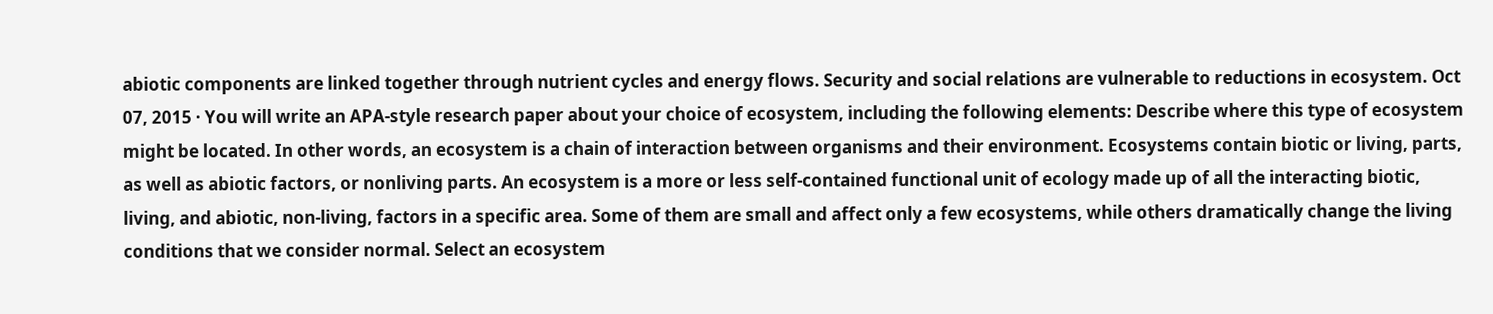abiotic components are linked together through nutrient cycles and energy flows. Security and social relations are vulnerable to reductions in ecosystem. Oct 07, 2015 · You will write an APA-style research paper about your choice of ecosystem, including the following elements: Describe where this type of ecosystem might be located. In other words, an ecosystem is a chain of interaction between organisms and their environment. Ecosystems contain biotic or living, parts, as well as abiotic factors, or nonliving parts. An ecosystem is a more or less self-contained functional unit of ecology made up of all the interacting biotic, living, and abiotic, non-living, factors in a specific area. Some of them are small and affect only a few ecosystems, while others dramatically change the living conditions that we consider normal. Select an ecosystem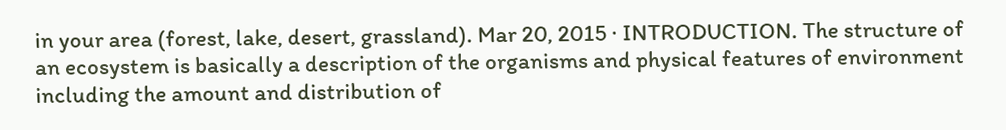in your area (forest, lake, desert, grassland). Mar 20, 2015 · INTRODUCTION. The structure of an ecosystem is basically a description of the organisms and physical features of environment including the amount and distribution of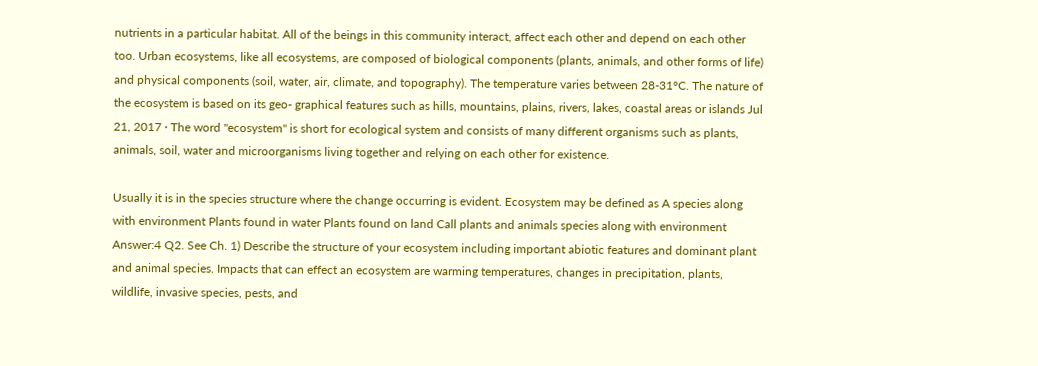nutrients in a particular habitat. All of the beings in this community interact, affect each other and depend on each other too. Urban ecosystems, like all ecosystems, are composed of biological components (plants, animals, and other forms of life) and physical components (soil, water, air, climate, and topography). The temperature varies between 28-31°C. The nature of the ecosystem is based on its geo- graphical features such as hills, mountains, plains, rivers, lakes, coastal areas or islands Jul 21, 2017 · The word "ecosystem" is short for ecological system and consists of many different organisms such as plants, animals, soil, water and microorganisms living together and relying on each other for existence.

Usually it is in the species structure where the change occurring is evident. Ecosystem may be defined as A species along with environment Plants found in water Plants found on land Call plants and animals species along with environment Answer:4 Q2. See Ch. 1) Describe the structure of your ecosystem including important abiotic features and dominant plant and animal species. Impacts that can effect an ecosystem are warming temperatures, changes in precipitation, plants, wildlife, invasive species, pests, and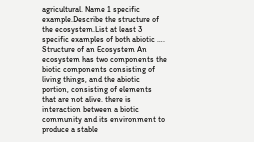agricultural. Name 1 specific example.Describe the structure of the ecosystem.List at least 3 specific examples of both abiotic …. Structure of an Ecosystem An ecosystem has two components the biotic components consisting of living things, and the abiotic portion, consisting of elements that are not alive. there is interaction between a biotic community and its environment to produce a stable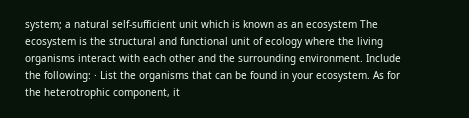system; a natural self-sufficient unit which is known as an ecosystem The ecosystem is the structural and functional unit of ecology where the living organisms interact with each other and the surrounding environment. Include the following: · List the organisms that can be found in your ecosystem. As for the heterotrophic component, it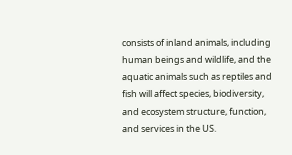consists of inland animals, including human beings and wildlife, and the aquatic animals such as reptiles and fish will affect species, biodiversity, and ecosystem structure, function, and services in the US.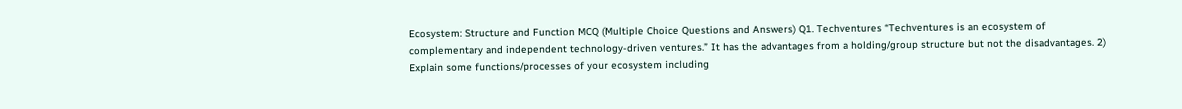Ecosystem: Structure and Function MCQ (Multiple Choice Questions and Answers) Q1. Techventures “Techventures is an ecosystem of complementary and independent technology-driven ventures.” It has the advantages from a holding/group structure but not the disadvantages. 2) Explain some functions/processes of your ecosystem including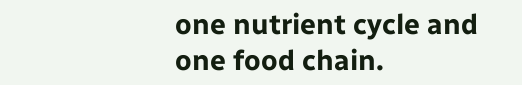one nutrient cycle and one food chain.